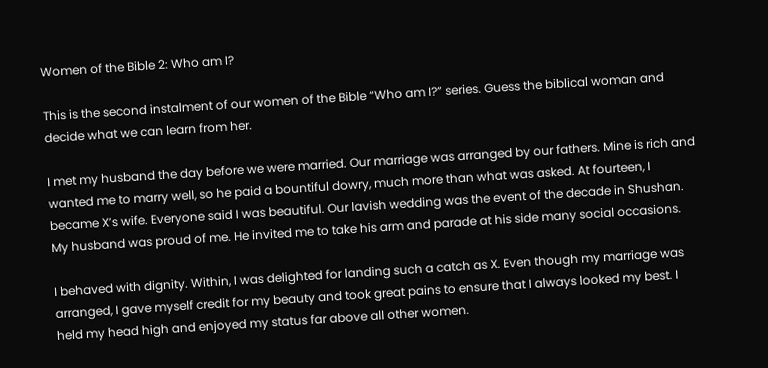Women of the Bible 2: Who am I?

This is the second instalment of our women of the Bible “Who am I?” series. Guess the biblical woman and decide what we can learn from her.

I met my husband the day before we were married. Our marriage was arranged by our fathers. Mine is rich and wanted me to marry well, so he paid a bountiful dowry, much more than what was asked. At fourteen, I became X’s wife. Everyone said I was beautiful. Our lavish wedding was the event of the decade in Shushan. My husband was proud of me. He invited me to take his arm and parade at his side many social occasions.

I behaved with dignity. Within, I was delighted for landing such a catch as X. Even though my marriage was arranged, I gave myself credit for my beauty and took great pains to ensure that I always looked my best. I held my head high and enjoyed my status far above all other women.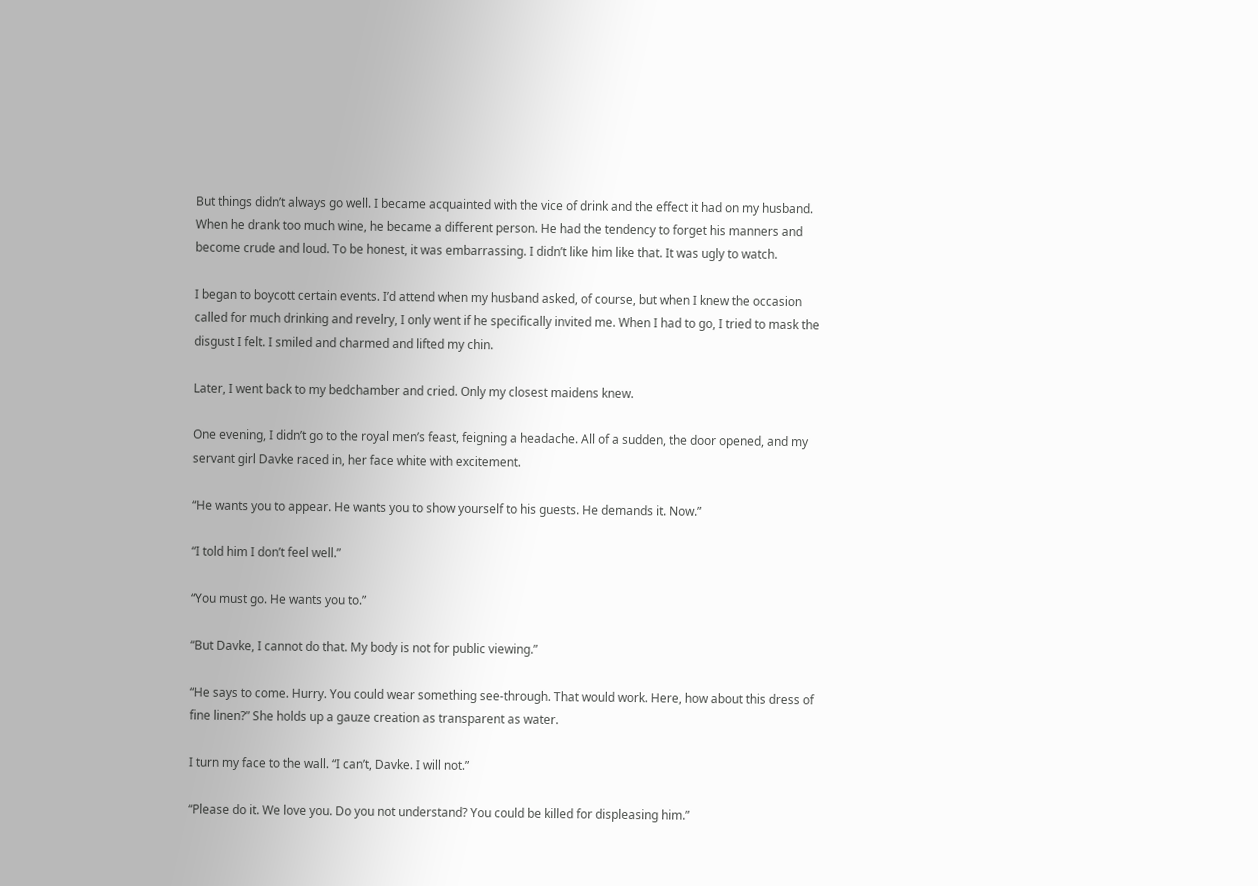But things didn’t always go well. I became acquainted with the vice of drink and the effect it had on my husband. When he drank too much wine, he became a different person. He had the tendency to forget his manners and become crude and loud. To be honest, it was embarrassing. I didn’t like him like that. It was ugly to watch.

I began to boycott certain events. I’d attend when my husband asked, of course, but when I knew the occasion called for much drinking and revelry, I only went if he specifically invited me. When I had to go, I tried to mask the disgust I felt. I smiled and charmed and lifted my chin.

Later, I went back to my bedchamber and cried. Only my closest maidens knew.

One evening, I didn’t go to the royal men’s feast, feigning a headache. All of a sudden, the door opened, and my servant girl Davke raced in, her face white with excitement.

“He wants you to appear. He wants you to show yourself to his guests. He demands it. Now.”

“I told him I don’t feel well.”

“You must go. He wants you to.”

“But Davke, I cannot do that. My body is not for public viewing.”

“He says to come. Hurry. You could wear something see-through. That would work. Here, how about this dress of fine linen?” She holds up a gauze creation as transparent as water.

I turn my face to the wall. “I can’t, Davke. I will not.”

“Please do it. We love you. Do you not understand? You could be killed for displeasing him.”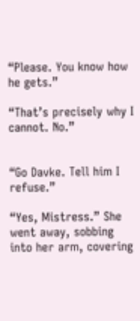“Please. You know how he gets.”

“That’s precisely why I cannot. No.”


“Go Davke. Tell him I refuse.”

“Yes, Mistress.” She went away, sobbing into her arm, covering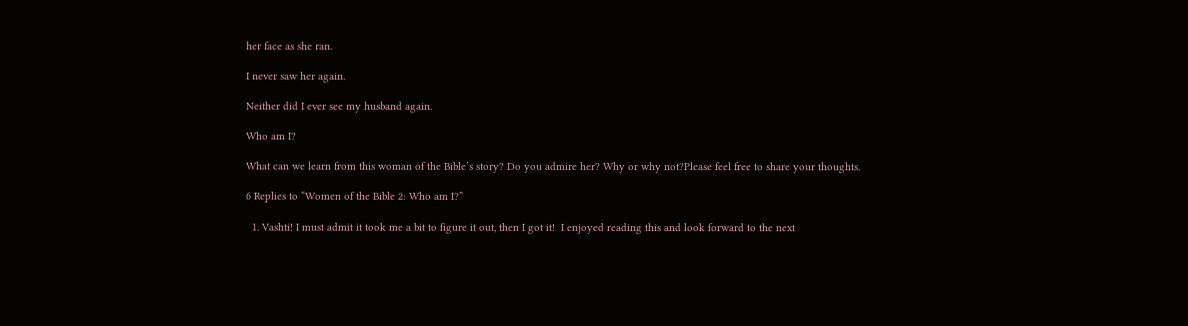her face as she ran.

I never saw her again.

Neither did I ever see my husband again.

Who am I?

What can we learn from this woman of the Bible’s story? Do you admire her? Why or why not?Please feel free to share your thoughts.

6 Replies to “Women of the Bible 2: Who am I?”

  1. Vashti! I must admit it took me a bit to figure it out, then I got it!  I enjoyed reading this and look forward to the next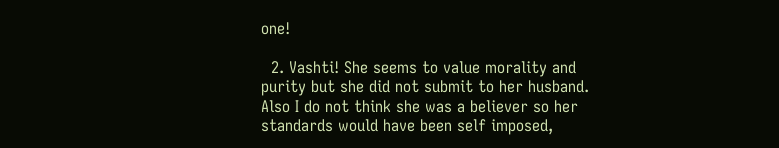one!

  2. Vashti! She seems to value morality and purity but she did not submit to her husband. Also I do not think she was a believer so her standards would have been self imposed,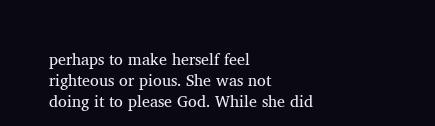perhaps to make herself feel righteous or pious. She was not doing it to please God. While she did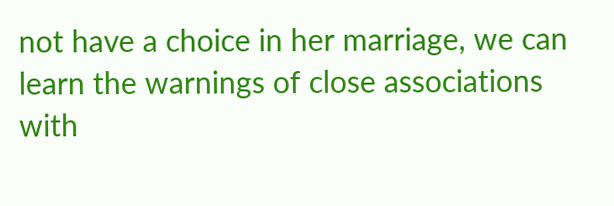not have a choice in her marriage, we can learn the warnings of close associations with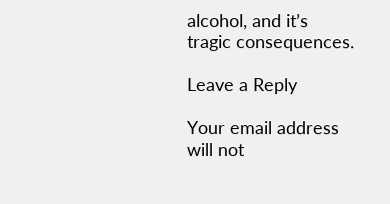alcohol, and it’s tragic consequences.

Leave a Reply

Your email address will not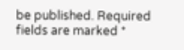be published. Required fields are marked *